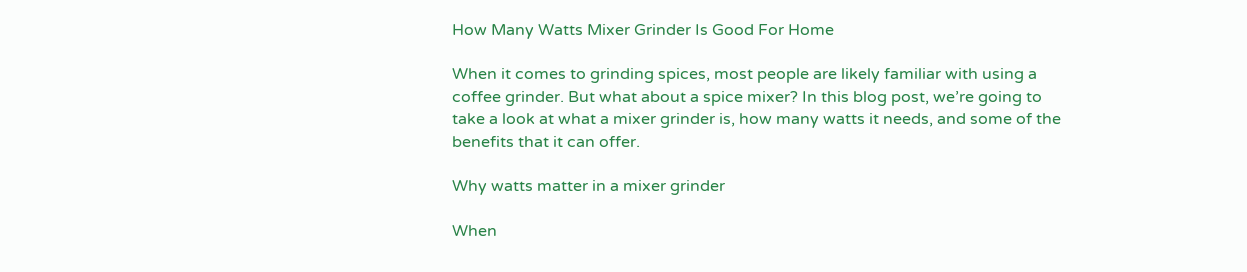How Many Watts Mixer Grinder Is Good For Home

When it comes to grinding spices, most people are likely familiar with using a coffee grinder. But what about a spice mixer? In this blog post, we’re going to take a look at what a mixer grinder is, how many watts it needs, and some of the benefits that it can offer.

Why watts matter in a mixer grinder

When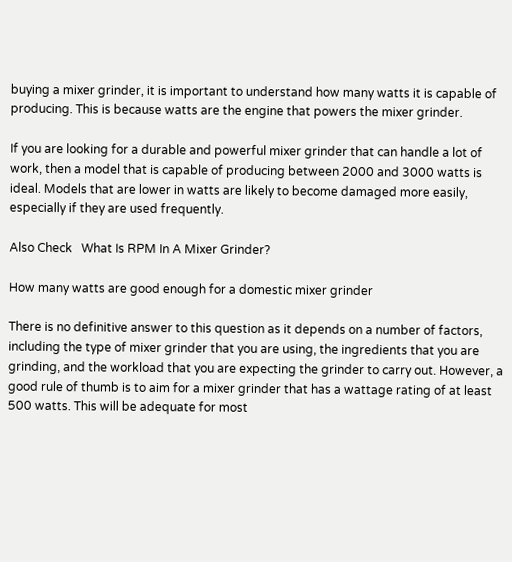buying a mixer grinder, it is important to understand how many watts it is capable of producing. This is because watts are the engine that powers the mixer grinder.

If you are looking for a durable and powerful mixer grinder that can handle a lot of work, then a model that is capable of producing between 2000 and 3000 watts is ideal. Models that are lower in watts are likely to become damaged more easily, especially if they are used frequently.

Also Check   What Is RPM In A Mixer Grinder?

How many watts are good enough for a domestic mixer grinder

There is no definitive answer to this question as it depends on a number of factors, including the type of mixer grinder that you are using, the ingredients that you are grinding, and the workload that you are expecting the grinder to carry out. However, a good rule of thumb is to aim for a mixer grinder that has a wattage rating of at least 500 watts. This will be adequate for most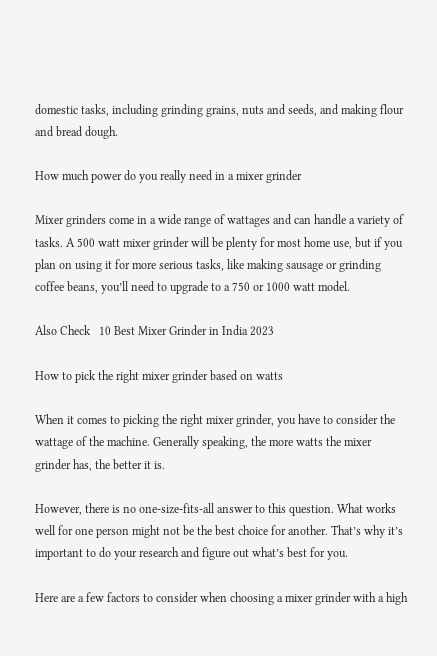domestic tasks, including grinding grains, nuts and seeds, and making flour and bread dough.

How much power do you really need in a mixer grinder

Mixer grinders come in a wide range of wattages and can handle a variety of tasks. A 500 watt mixer grinder will be plenty for most home use, but if you plan on using it for more serious tasks, like making sausage or grinding coffee beans, you’ll need to upgrade to a 750 or 1000 watt model.

Also Check   10 Best Mixer Grinder in India 2023

How to pick the right mixer grinder based on watts

When it comes to picking the right mixer grinder, you have to consider the wattage of the machine. Generally speaking, the more watts the mixer grinder has, the better it is.

However, there is no one-size-fits-all answer to this question. What works well for one person might not be the best choice for another. That’s why it’s important to do your research and figure out what’s best for you.

Here are a few factors to consider when choosing a mixer grinder with a high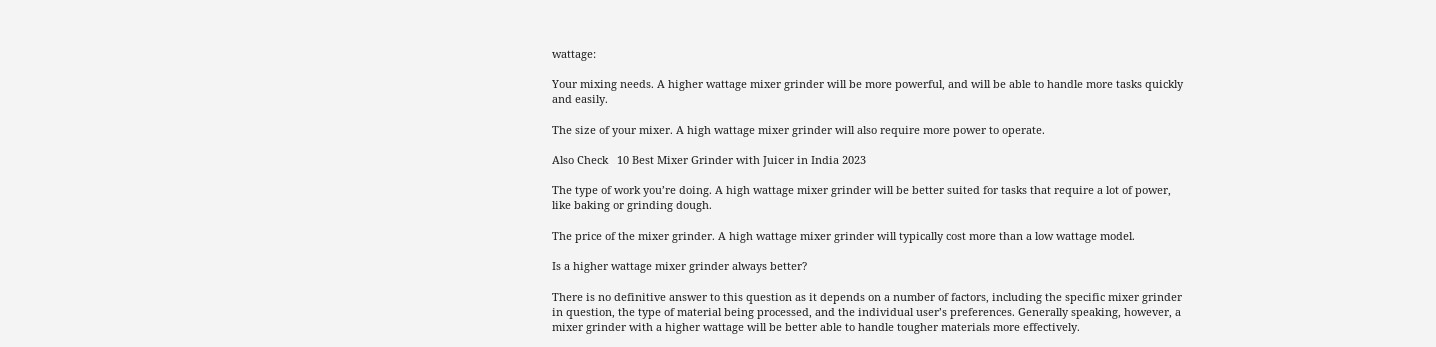wattage:

Your mixing needs. A higher wattage mixer grinder will be more powerful, and will be able to handle more tasks quickly and easily.

The size of your mixer. A high wattage mixer grinder will also require more power to operate.

Also Check   10 Best Mixer Grinder with Juicer in India 2023

The type of work you’re doing. A high wattage mixer grinder will be better suited for tasks that require a lot of power, like baking or grinding dough.

The price of the mixer grinder. A high wattage mixer grinder will typically cost more than a low wattage model.

Is a higher wattage mixer grinder always better?

There is no definitive answer to this question as it depends on a number of factors, including the specific mixer grinder in question, the type of material being processed, and the individual user’s preferences. Generally speaking, however, a mixer grinder with a higher wattage will be better able to handle tougher materials more effectively.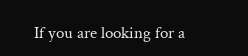If you are looking for a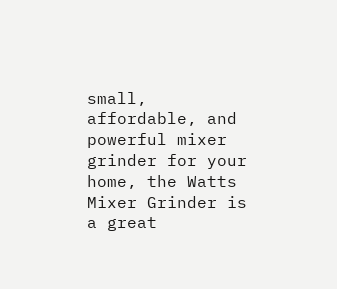small, affordable, and powerful mixer grinder for your home, the Watts Mixer Grinder is a great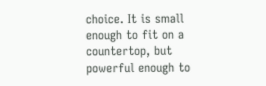choice. It is small enough to fit on a countertop, but powerful enough to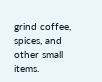grind coffee, spices, and other small items.